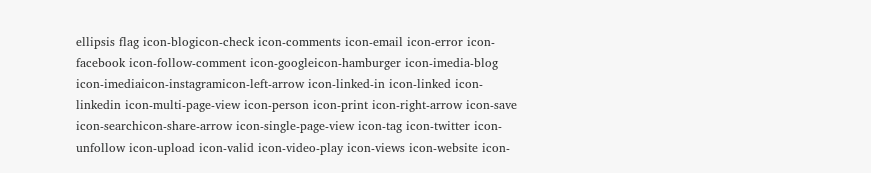ellipsis flag icon-blogicon-check icon-comments icon-email icon-error icon-facebook icon-follow-comment icon-googleicon-hamburger icon-imedia-blog icon-imediaicon-instagramicon-left-arrow icon-linked-in icon-linked icon-linkedin icon-multi-page-view icon-person icon-print icon-right-arrow icon-save icon-searchicon-share-arrow icon-single-page-view icon-tag icon-twitter icon-unfollow icon-upload icon-valid icon-video-play icon-views icon-website icon-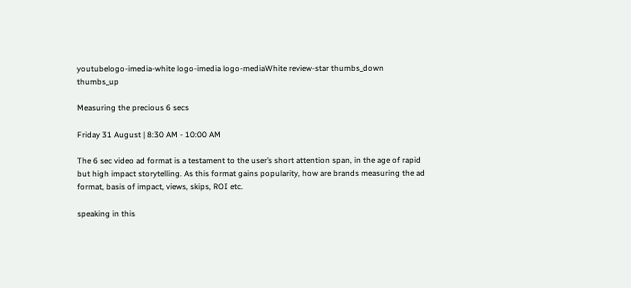youtubelogo-imedia-white logo-imedia logo-mediaWhite review-star thumbs_down thumbs_up

Measuring the precious 6 secs

Friday 31 August | 8:30 AM - 10:00 AM

The 6 sec video ad format is a testament to the user’s short attention span, in the age of rapid but high impact storytelling. As this format gains popularity, how are brands measuring the ad format, basis of impact, views, skips, ROI etc.

speaking in this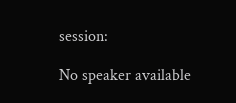session:

No speaker available